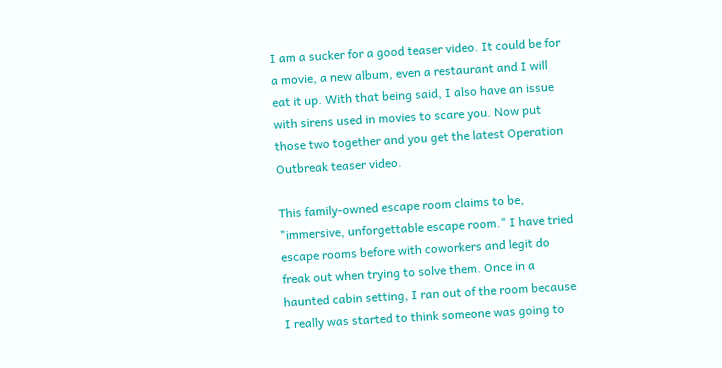I am a sucker for a good teaser video. It could be for a movie, a new album, even a restaurant and I will eat it up. With that being said, I also have an issue with sirens used in movies to scare you. Now put those two together and you get the latest Operation Outbreak teaser video.

This family-owned escape room claims to be, "immersive, unforgettable escape room." I have tried escape rooms before with coworkers and legit do freak out when trying to solve them. Once in a haunted cabin setting, I ran out of the room because I really was started to think someone was going to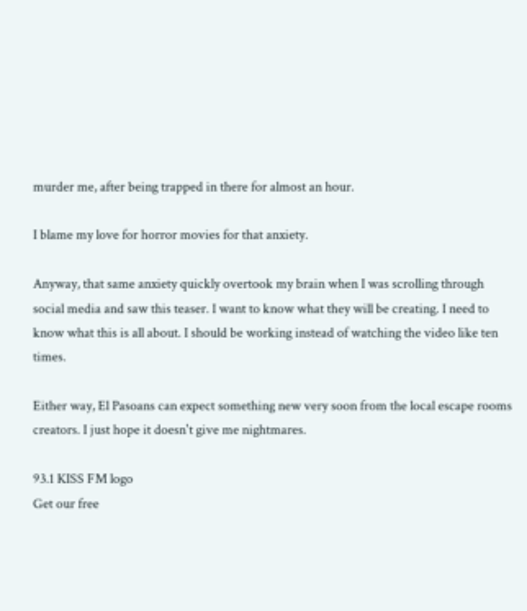murder me, after being trapped in there for almost an hour.

I blame my love for horror movies for that anxiety.

Anyway, that same anxiety quickly overtook my brain when I was scrolling through social media and saw this teaser. I want to know what they will be creating. I need to know what this is all about. I should be working instead of watching the video like ten times.

Either way, El Pasoans can expect something new very soon from the local escape rooms creators. I just hope it doesn't give me nightmares.

93.1 KISS FM logo
Get our free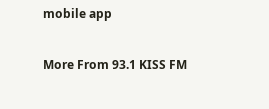mobile app

More From 93.1 KISS FM